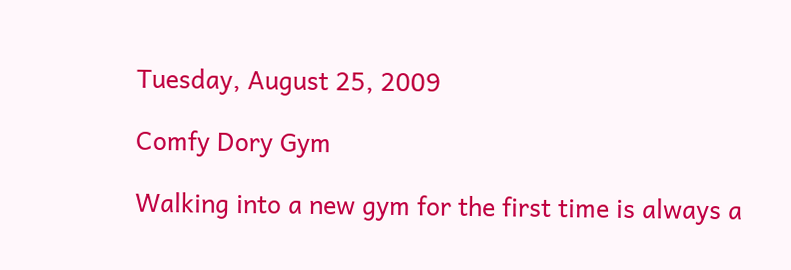Tuesday, August 25, 2009

Comfy Dory Gym

Walking into a new gym for the first time is always a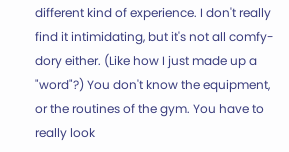different kind of experience. I don't really find it intimidating, but it's not all comfy-dory either. (Like how I just made up a "word"?) You don't know the equipment, or the routines of the gym. You have to really look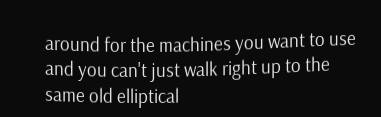around for the machines you want to use and you can't just walk right up to the same old elliptical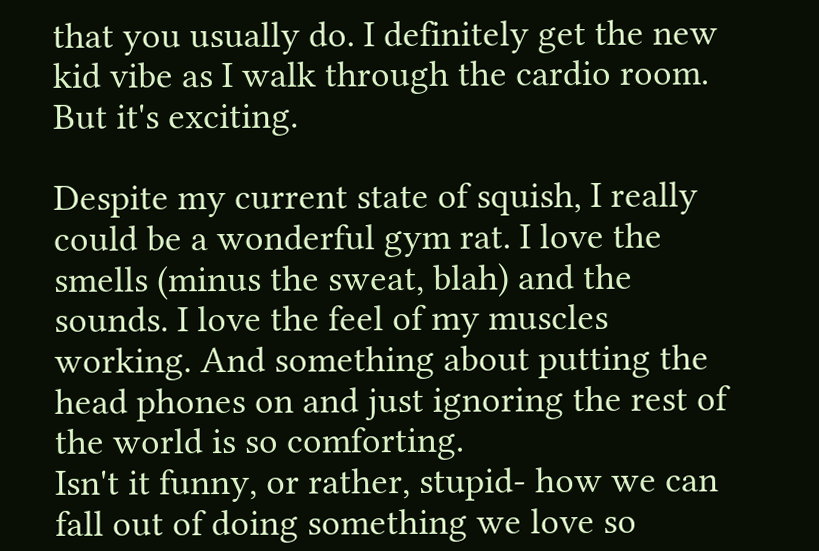that you usually do. I definitely get the new kid vibe as I walk through the cardio room. But it's exciting.

Despite my current state of squish, I really could be a wonderful gym rat. I love the smells (minus the sweat, blah) and the sounds. I love the feel of my muscles working. And something about putting the head phones on and just ignoring the rest of the world is so comforting.
Isn't it funny, or rather, stupid- how we can fall out of doing something we love so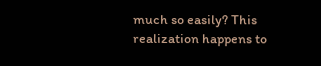much so easily? This realization happens to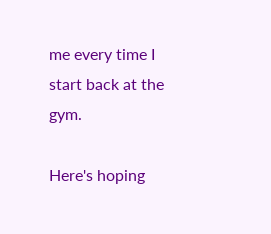me every time I start back at the gym.

Here's hoping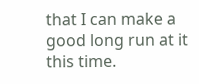that I can make a good long run at it this time.